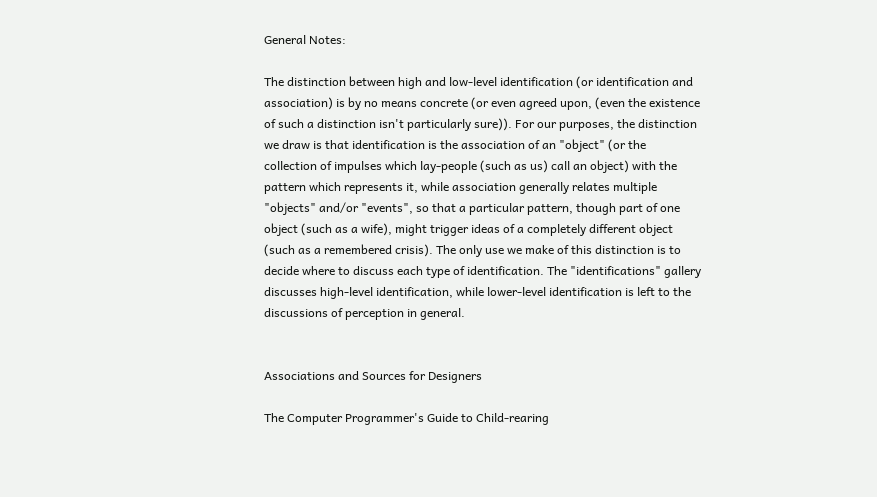General Notes:

The distinction between high and low-level identification (or identification and association) is by no means concrete (or even agreed upon, (even the existence of such a distinction isn't particularly sure)). For our purposes, the distinction we draw is that identification is the association of an "object" (or the collection of impulses which lay-people (such as us) call an object) with the pattern which represents it, while association generally relates multiple "objects" and/or "events", so that a particular pattern, though part of one object (such as a wife), might trigger ideas of a completely different object (such as a remembered crisis). The only use we make of this distinction is to decide where to discuss each type of identification. The "identifications" gallery discusses high-level identification, while lower-level identification is left to the discussions of perception in general.


Associations and Sources for Designers

The Computer Programmer's Guide to Child-rearing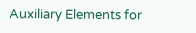Auxiliary Elements for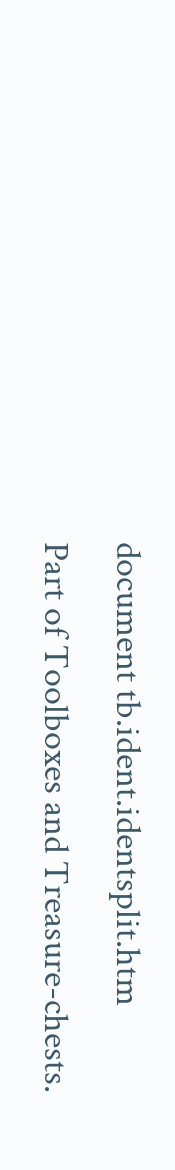document tb.ident.identsplit.htm
Part of Toolboxes and Treasure-chests.